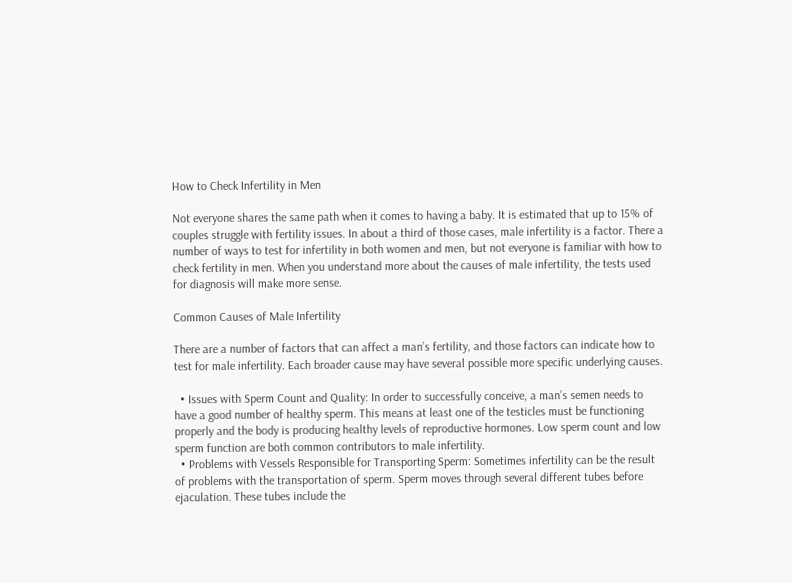How to Check Infertility in Men

Not everyone shares the same path when it comes to having a baby. It is estimated that up to 15% of couples struggle with fertility issues. In about a third of those cases, male infertility is a factor. There a number of ways to test for infertility in both women and men, but not everyone is familiar with how to check fertility in men. When you understand more about the causes of male infertility, the tests used for diagnosis will make more sense.

Common Causes of Male Infertility

There are a number of factors that can affect a man’s fertility, and those factors can indicate how to test for male infertility. Each broader cause may have several possible more specific underlying causes.

  • Issues with Sperm Count and Quality: In order to successfully conceive, a man’s semen needs to have a good number of healthy sperm. This means at least one of the testicles must be functioning properly and the body is producing healthy levels of reproductive hormones. Low sperm count and low sperm function are both common contributors to male infertility.
  • Problems with Vessels Responsible for Transporting Sperm: Sometimes infertility can be the result of problems with the transportation of sperm. Sperm moves through several different tubes before ejaculation. These tubes include the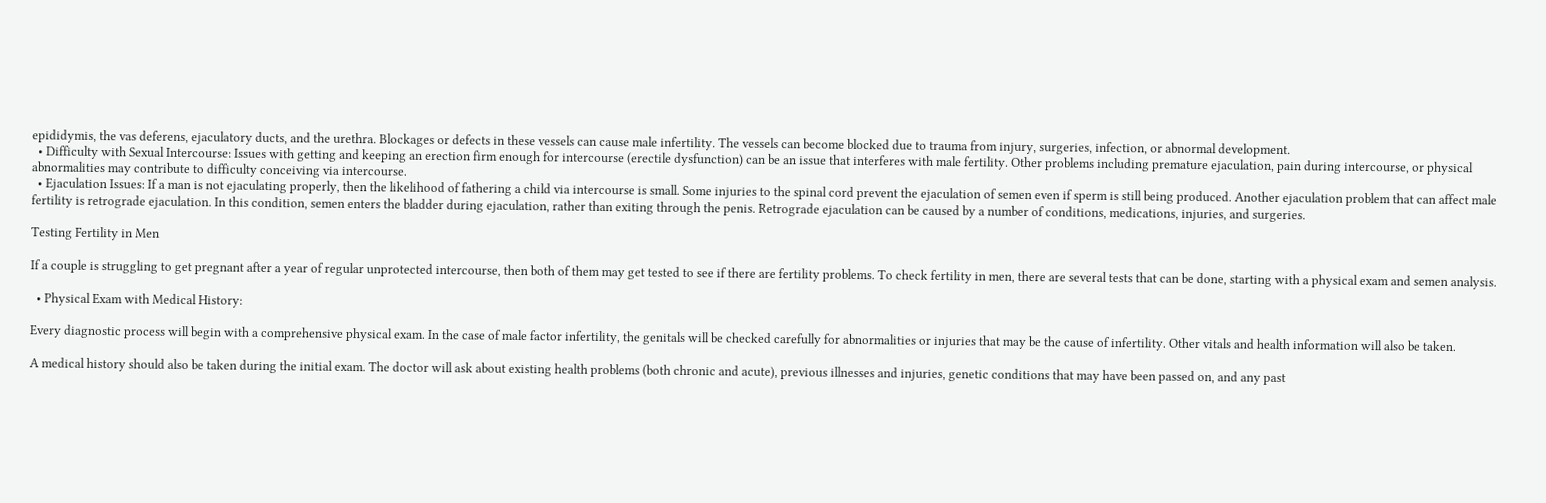epididymis, the vas deferens, ejaculatory ducts, and the urethra. Blockages or defects in these vessels can cause male infertility. The vessels can become blocked due to trauma from injury, surgeries, infection, or abnormal development.
  • Difficulty with Sexual Intercourse: Issues with getting and keeping an erection firm enough for intercourse (erectile dysfunction) can be an issue that interferes with male fertility. Other problems including premature ejaculation, pain during intercourse, or physical abnormalities may contribute to difficulty conceiving via intercourse.
  • Ejaculation Issues: If a man is not ejaculating properly, then the likelihood of fathering a child via intercourse is small. Some injuries to the spinal cord prevent the ejaculation of semen even if sperm is still being produced. Another ejaculation problem that can affect male fertility is retrograde ejaculation. In this condition, semen enters the bladder during ejaculation, rather than exiting through the penis. Retrograde ejaculation can be caused by a number of conditions, medications, injuries, and surgeries.

Testing Fertility in Men

If a couple is struggling to get pregnant after a year of regular unprotected intercourse, then both of them may get tested to see if there are fertility problems. To check fertility in men, there are several tests that can be done, starting with a physical exam and semen analysis.

  • Physical Exam with Medical History:

Every diagnostic process will begin with a comprehensive physical exam. In the case of male factor infertility, the genitals will be checked carefully for abnormalities or injuries that may be the cause of infertility. Other vitals and health information will also be taken.

A medical history should also be taken during the initial exam. The doctor will ask about existing health problems (both chronic and acute), previous illnesses and injuries, genetic conditions that may have been passed on, and any past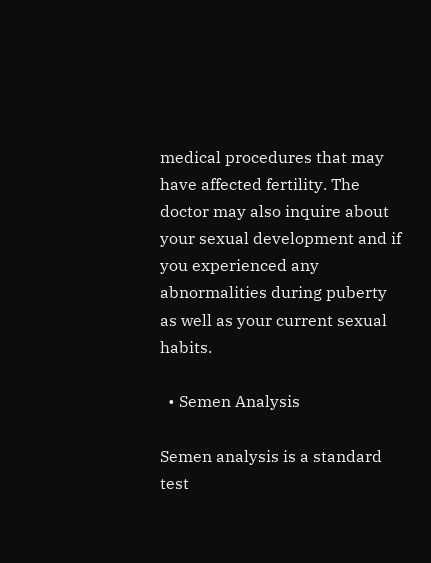medical procedures that may have affected fertility. The doctor may also inquire about your sexual development and if you experienced any abnormalities during puberty as well as your current sexual habits.

  • Semen Analysis

Semen analysis is a standard test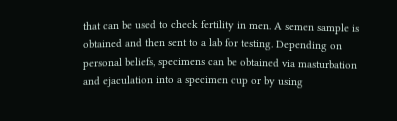that can be used to check fertility in men. A semen sample is obtained and then sent to a lab for testing. Depending on personal beliefs, specimens can be obtained via masturbation and ejaculation into a specimen cup or by using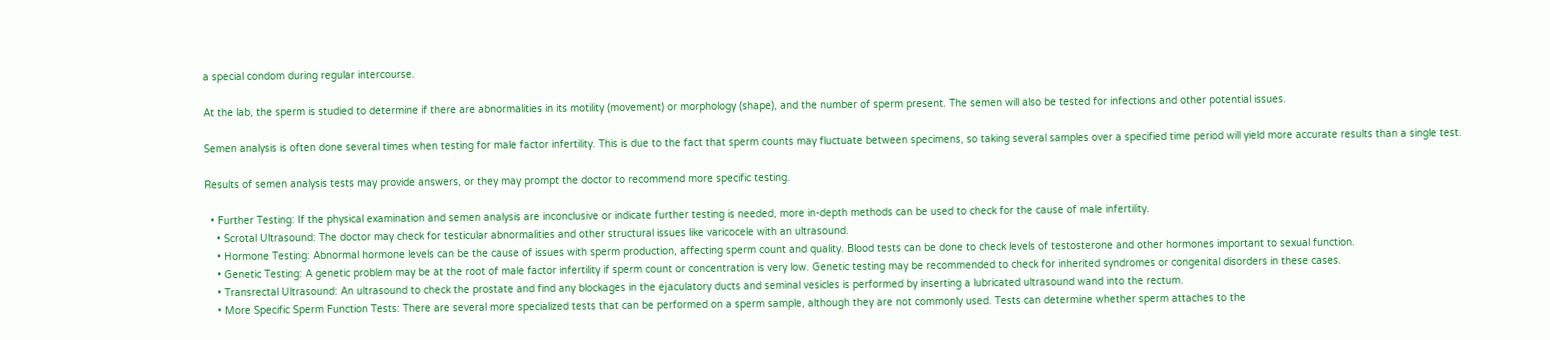a special condom during regular intercourse.

At the lab, the sperm is studied to determine if there are abnormalities in its motility (movement) or morphology (shape), and the number of sperm present. The semen will also be tested for infections and other potential issues.

Semen analysis is often done several times when testing for male factor infertility. This is due to the fact that sperm counts may fluctuate between specimens, so taking several samples over a specified time period will yield more accurate results than a single test.

Results of semen analysis tests may provide answers, or they may prompt the doctor to recommend more specific testing.

  • Further Testing: If the physical examination and semen analysis are inconclusive or indicate further testing is needed, more in-depth methods can be used to check for the cause of male infertility.
    • Scrotal Ultrasound: The doctor may check for testicular abnormalities and other structural issues like varicocele with an ultrasound.
    • Hormone Testing: Abnormal hormone levels can be the cause of issues with sperm production, affecting sperm count and quality. Blood tests can be done to check levels of testosterone and other hormones important to sexual function.
    • Genetic Testing: A genetic problem may be at the root of male factor infertility if sperm count or concentration is very low. Genetic testing may be recommended to check for inherited syndromes or congenital disorders in these cases.
    • Transrectal Ultrasound: An ultrasound to check the prostate and find any blockages in the ejaculatory ducts and seminal vesicles is performed by inserting a lubricated ultrasound wand into the rectum.
    • More Specific Sperm Function Tests: There are several more specialized tests that can be performed on a sperm sample, although they are not commonly used. Tests can determine whether sperm attaches to the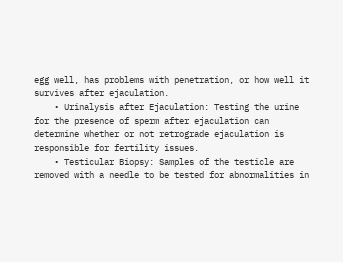egg well, has problems with penetration, or how well it survives after ejaculation.
    • Urinalysis after Ejaculation: Testing the urine for the presence of sperm after ejaculation can determine whether or not retrograde ejaculation is responsible for fertility issues.
    • Testicular Biopsy: Samples of the testicle are removed with a needle to be tested for abnormalities in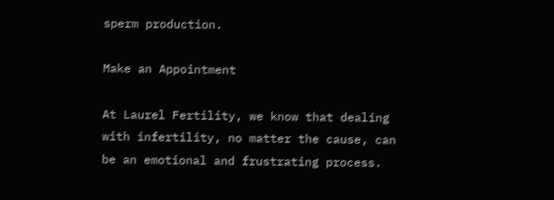sperm production.

Make an Appointment

At Laurel Fertility, we know that dealing with infertility, no matter the cause, can be an emotional and frustrating process.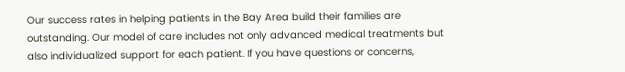Our success rates in helping patients in the Bay Area build their families are outstanding. Our model of care includes not only advanced medical treatments but also individualized support for each patient. If you have questions or concerns,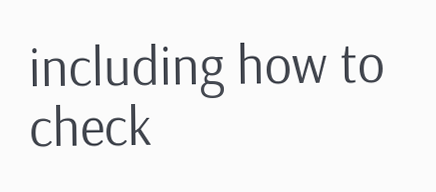including how to check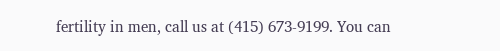fertility in men, call us at (415) 673-9199. You can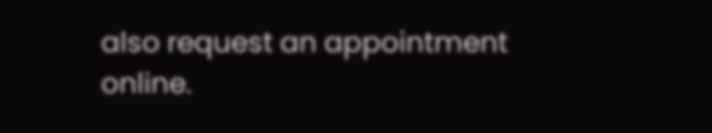also request an appointment online.